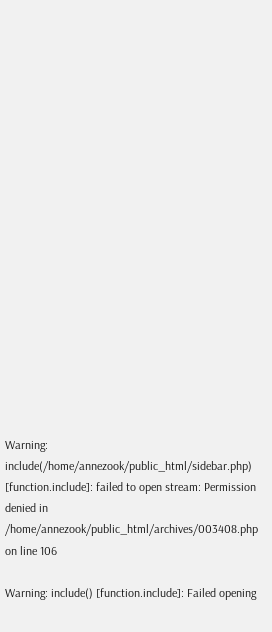Warning: include(/home/annezook/public_html/sidebar.php) [function.include]: failed to open stream: Permission denied in /home/annezook/public_html/archives/003408.php on line 106

Warning: include() [function.include]: Failed opening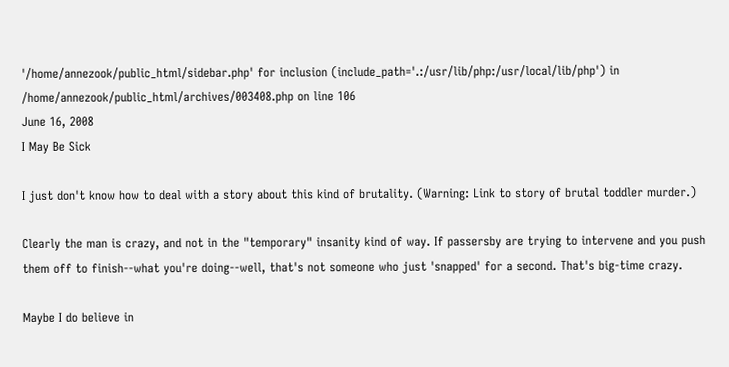'/home/annezook/public_html/sidebar.php' for inclusion (include_path='.:/usr/lib/php:/usr/local/lib/php') in /home/annezook/public_html/archives/003408.php on line 106
June 16, 2008
I May Be Sick

I just don't know how to deal with a story about this kind of brutality. (Warning: Link to story of brutal toddler murder.)

Clearly the man is crazy, and not in the "temporary" insanity kind of way. If passersby are trying to intervene and you push them off to finish--what you're doing--well, that's not someone who just 'snapped' for a second. That's big-time crazy.

Maybe I do believe in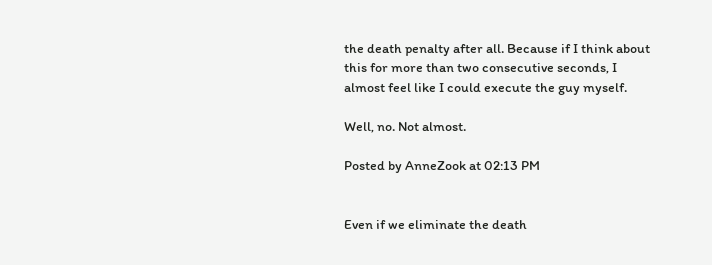the death penalty after all. Because if I think about this for more than two consecutive seconds, I almost feel like I could execute the guy myself.

Well, no. Not almost.

Posted by AnneZook at 02:13 PM


Even if we eliminate the death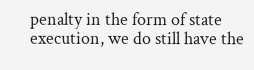penalty in the form of state execution, we do still have the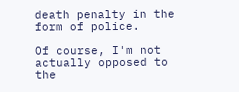death penalty in the form of police.

Of course, I'm not actually opposed to the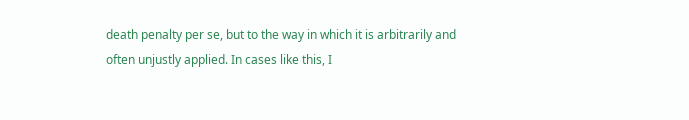death penalty per se, but to the way in which it is arbitrarily and often unjustly applied. In cases like this, I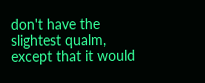don't have the slightest qualm, except that it would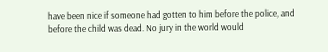have been nice if someone had gotten to him before the police, and before the child was dead. No jury in the world would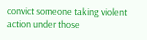convict someone taking violent action under those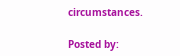circumstances.

Posted by: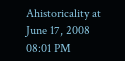Ahistoricality at June 17, 2008 08:01 PM